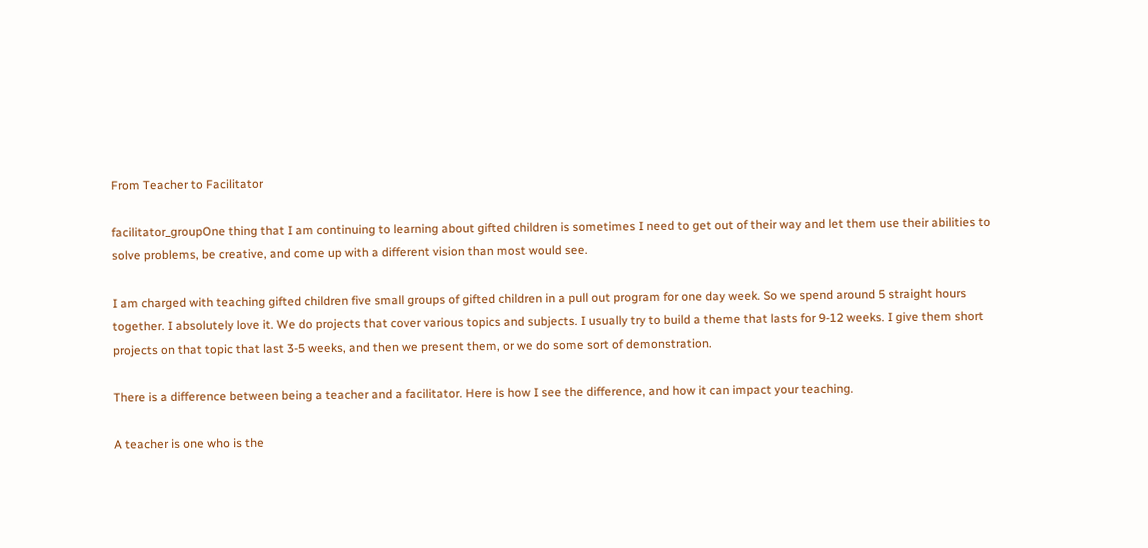From Teacher to Facilitator

facilitator_groupOne thing that I am continuing to learning about gifted children is sometimes I need to get out of their way and let them use their abilities to solve problems, be creative, and come up with a different vision than most would see.

I am charged with teaching gifted children five small groups of gifted children in a pull out program for one day week. So we spend around 5 straight hours together. I absolutely love it. We do projects that cover various topics and subjects. I usually try to build a theme that lasts for 9-12 weeks. I give them short projects on that topic that last 3-5 weeks, and then we present them, or we do some sort of demonstration.

There is a difference between being a teacher and a facilitator. Here is how I see the difference, and how it can impact your teaching.

A teacher is one who is the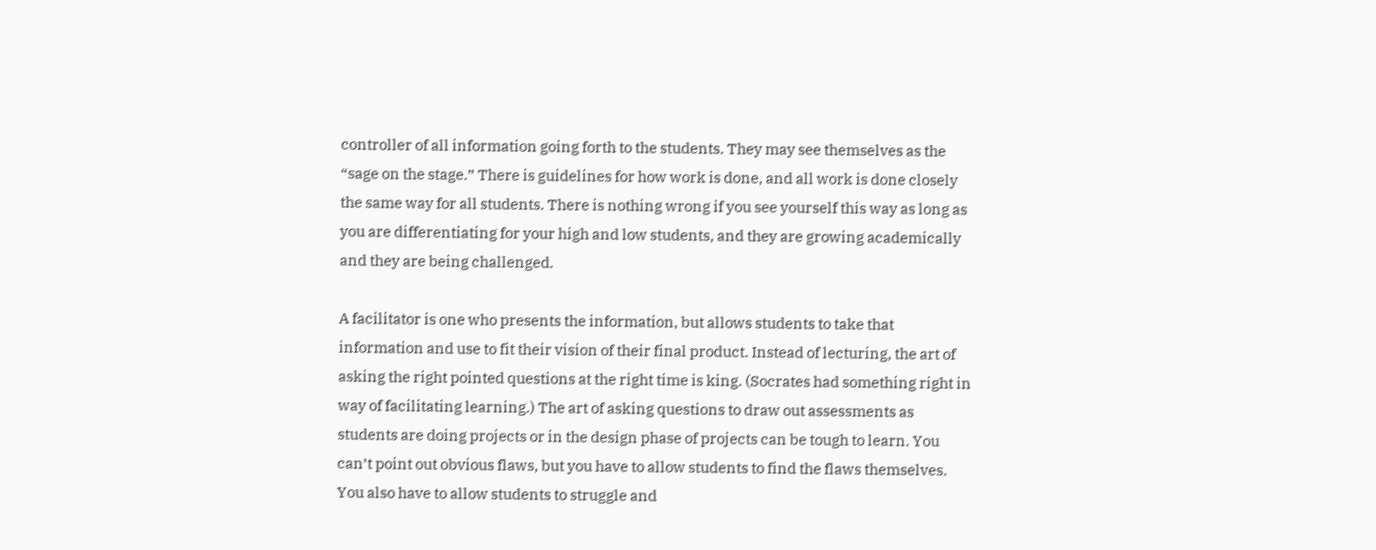controller of all information going forth to the students. They may see themselves as the “sage on the stage.” There is guidelines for how work is done, and all work is done closely the same way for all students. There is nothing wrong if you see yourself this way as long as you are differentiating for your high and low students, and they are growing academically and they are being challenged.

A facilitator is one who presents the information, but allows students to take that information and use to fit their vision of their final product. Instead of lecturing, the art of asking the right pointed questions at the right time is king. (Socrates had something right in way of facilitating learning.) The art of asking questions to draw out assessments as students are doing projects or in the design phase of projects can be tough to learn. You can’t point out obvious flaws, but you have to allow students to find the flaws themselves. You also have to allow students to struggle and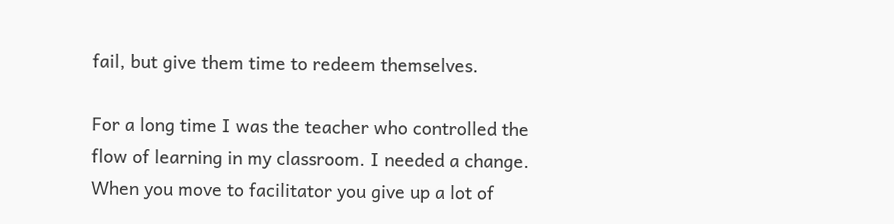fail, but give them time to redeem themselves.

For a long time I was the teacher who controlled the flow of learning in my classroom. I needed a change. When you move to facilitator you give up a lot of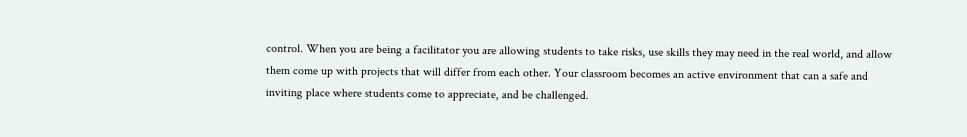control. When you are being a facilitator you are allowing students to take risks, use skills they may need in the real world, and allow them come up with projects that will differ from each other. Your classroom becomes an active environment that can a safe and inviting place where students come to appreciate, and be challenged.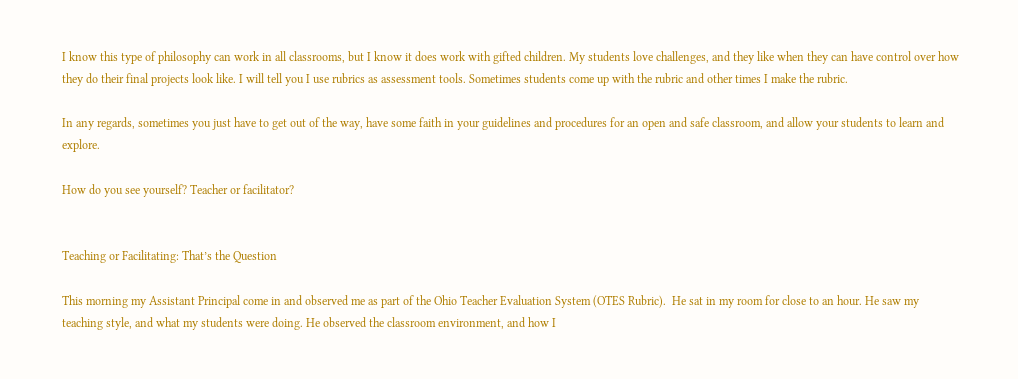I know this type of philosophy can work in all classrooms, but I know it does work with gifted children. My students love challenges, and they like when they can have control over how they do their final projects look like. I will tell you I use rubrics as assessment tools. Sometimes students come up with the rubric and other times I make the rubric.

In any regards, sometimes you just have to get out of the way, have some faith in your guidelines and procedures for an open and safe classroom, and allow your students to learn and explore.

How do you see yourself? Teacher or facilitator?


Teaching or Facilitating: That’s the Question

This morning my Assistant Principal come in and observed me as part of the Ohio Teacher Evaluation System (OTES Rubric).  He sat in my room for close to an hour. He saw my teaching style, and what my students were doing. He observed the classroom environment, and how I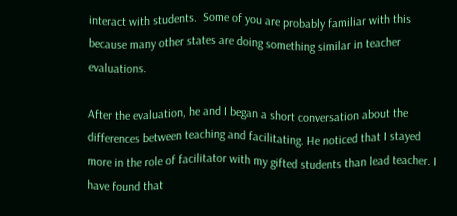interact with students.  Some of you are probably familiar with this because many other states are doing something similar in teacher evaluations.

After the evaluation, he and I began a short conversation about the differences between teaching and facilitating. He noticed that I stayed more in the role of facilitator with my gifted students than lead teacher. I have found that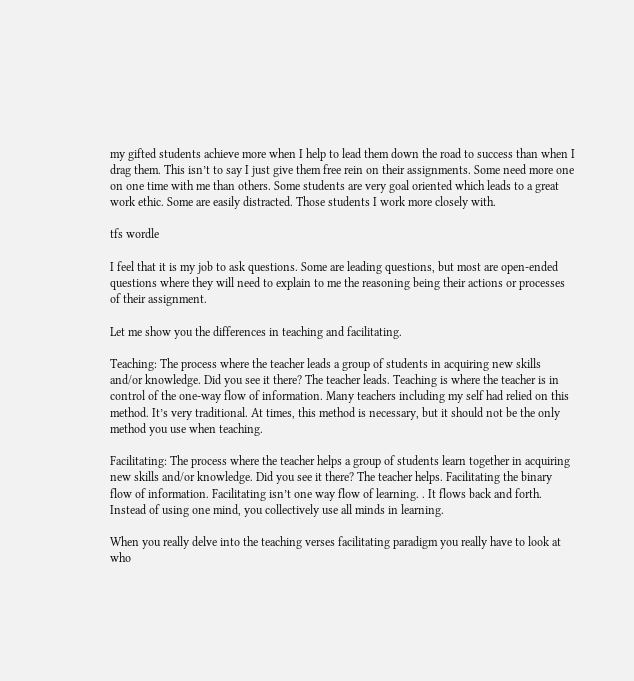my gifted students achieve more when I help to lead them down the road to success than when I drag them. This isn’t to say I just give them free rein on their assignments. Some need more one on one time with me than others. Some students are very goal oriented which leads to a great work ethic. Some are easily distracted. Those students I work more closely with.

tfs wordle

I feel that it is my job to ask questions. Some are leading questions, but most are open-ended questions where they will need to explain to me the reasoning being their actions or processes of their assignment.

Let me show you the differences in teaching and facilitating.

Teaching: The process where the teacher leads a group of students in acquiring new skills and/or knowledge. Did you see it there? The teacher leads. Teaching is where the teacher is in control of the one-way flow of information. Many teachers including my self had relied on this method. It’s very traditional. At times, this method is necessary, but it should not be the only method you use when teaching.

Facilitating: The process where the teacher helps a group of students learn together in acquiring new skills and/or knowledge. Did you see it there? The teacher helps. Facilitating the binary flow of information. Facilitating isn’t one way flow of learning. . It flows back and forth. Instead of using one mind, you collectively use all minds in learning.

When you really delve into the teaching verses facilitating paradigm you really have to look at who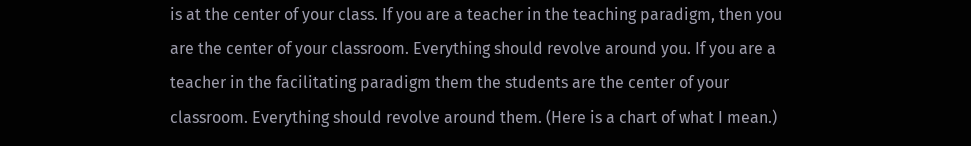is at the center of your class. If you are a teacher in the teaching paradigm, then you are the center of your classroom. Everything should revolve around you. If you are a teacher in the facilitating paradigm them the students are the center of your classroom. Everything should revolve around them. (Here is a chart of what I mean.)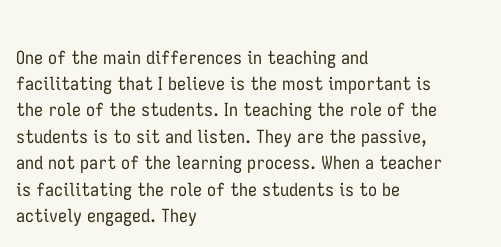One of the main differences in teaching and facilitating that I believe is the most important is the role of the students. In teaching the role of the students is to sit and listen. They are the passive, and not part of the learning process. When a teacher is facilitating the role of the students is to be actively engaged. They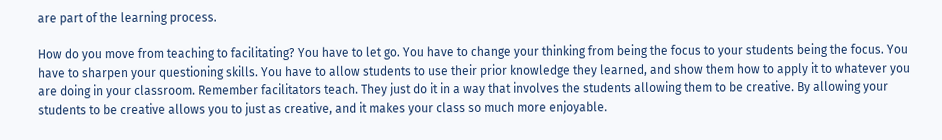are part of the learning process.

How do you move from teaching to facilitating? You have to let go. You have to change your thinking from being the focus to your students being the focus. You have to sharpen your questioning skills. You have to allow students to use their prior knowledge they learned, and show them how to apply it to whatever you are doing in your classroom. Remember facilitators teach. They just do it in a way that involves the students allowing them to be creative. By allowing your students to be creative allows you to just as creative, and it makes your class so much more enjoyable.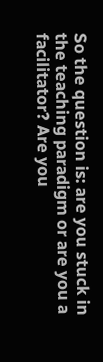So the question is: are you stuck in the teaching paradigm or are you a facilitator? Are you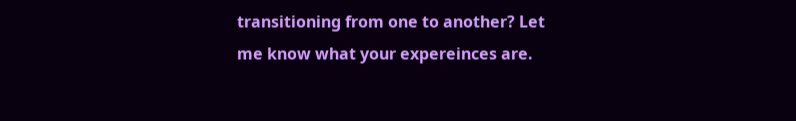transitioning from one to another? Let me know what your expereinces are.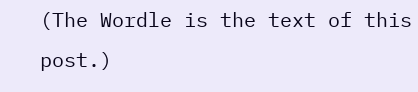(The Wordle is the text of this post.)